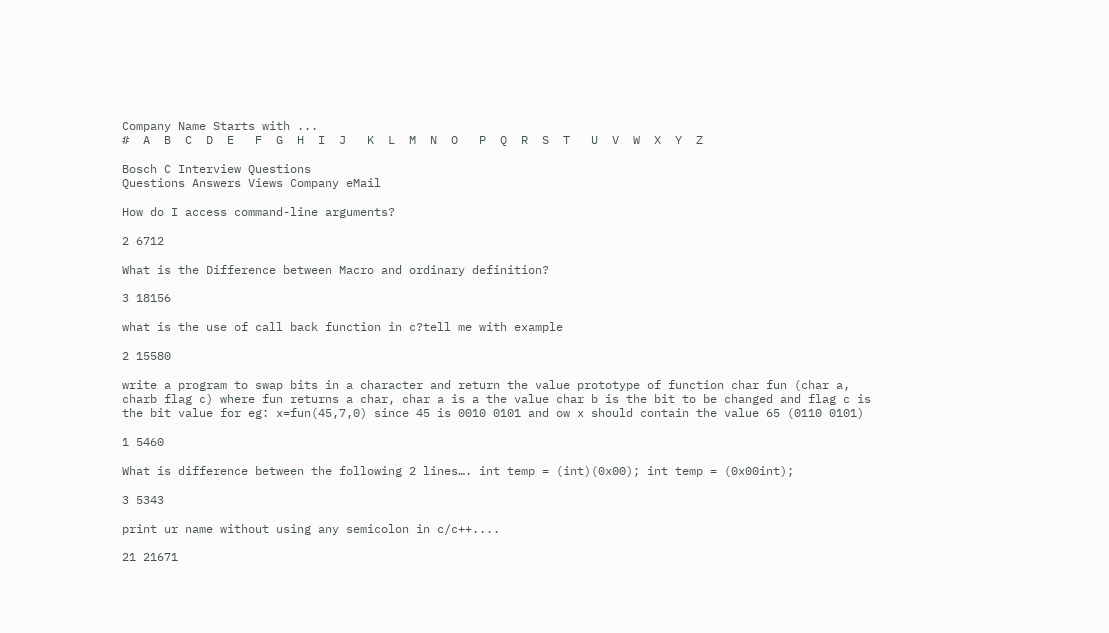Company Name Starts with ...
#  A  B  C  D  E   F  G  H  I  J   K  L  M  N  O   P  Q  R  S  T   U  V  W  X  Y  Z

Bosch C Interview Questions
Questions Answers Views Company eMail

How do I access command-line arguments?

2 6712

What is the Difference between Macro and ordinary definition?

3 18156

what is the use of call back function in c?tell me with example

2 15580

write a program to swap bits in a character and return the value prototype of function char fun (char a, charb flag c) where fun returns a char, char a is a the value char b is the bit to be changed and flag c is the bit value for eg: x=fun(45,7,0) since 45 is 0010 0101 and ow x should contain the value 65 (0110 0101)

1 5460

What is difference between the following 2 lines…. int temp = (int)(0x00); int temp = (0x00int);

3 5343

print ur name without using any semicolon in c/c++....

21 21671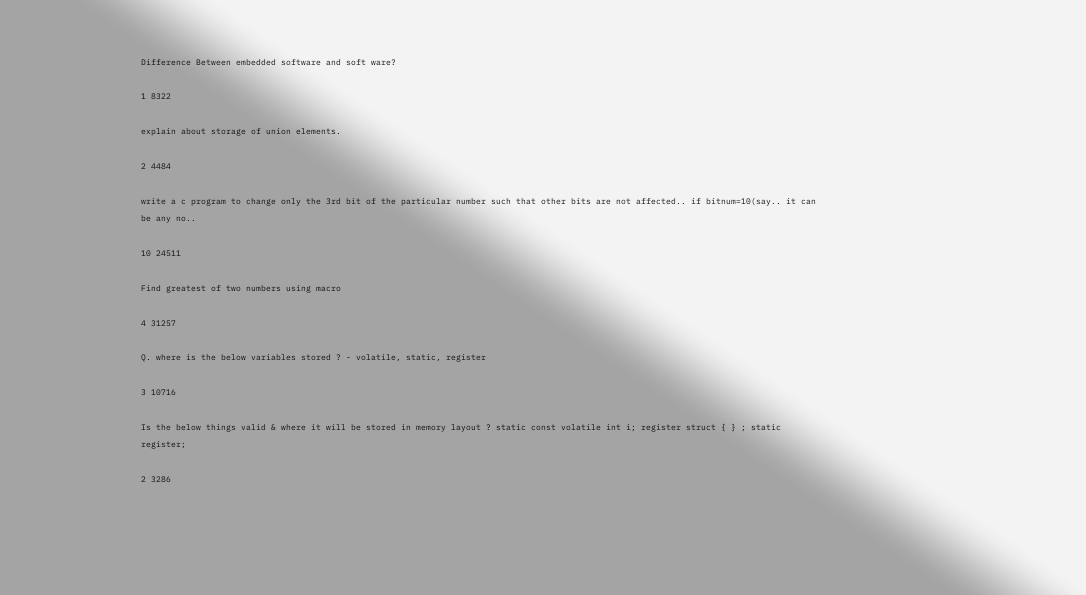Difference Between embedded software and soft ware?

1 8322

explain about storage of union elements.

2 4484

write a c program to change only the 3rd bit of the particular number such that other bits are not affected.. if bitnum=10(say.. it can be any no..

10 24511

Find greatest of two numbers using macro

4 31257

Q. where is the below variables stored ? - volatile, static, register

3 10716

Is the below things valid & where it will be stored in memory layout ? static const volatile int i; register struct { } ; static register;

2 3286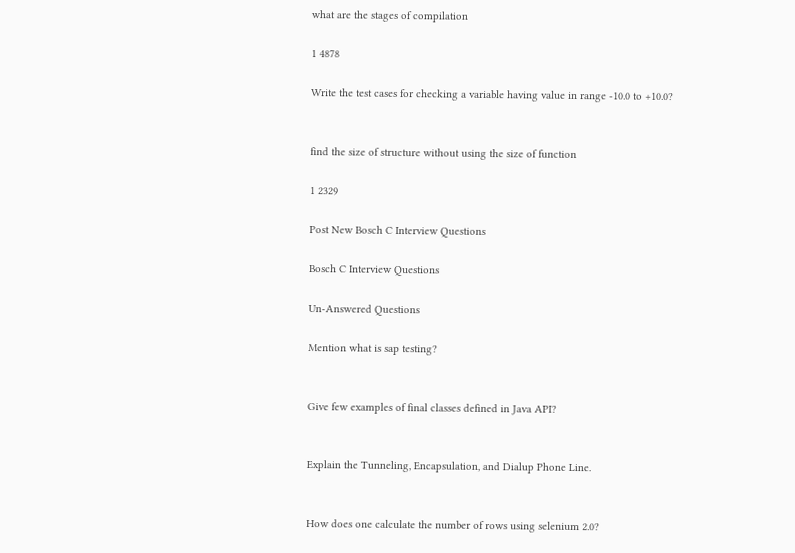what are the stages of compilation

1 4878

Write the test cases for checking a variable having value in range -10.0 to +10.0?


find the size of structure without using the size of function

1 2329

Post New Bosch C Interview Questions

Bosch C Interview Questions

Un-Answered Questions

Mention what is sap testing?


Give few examples of final classes defined in Java API?


Explain the Tunneling, Encapsulation, and Dialup Phone Line.


How does one calculate the number of rows using selenium 2.0?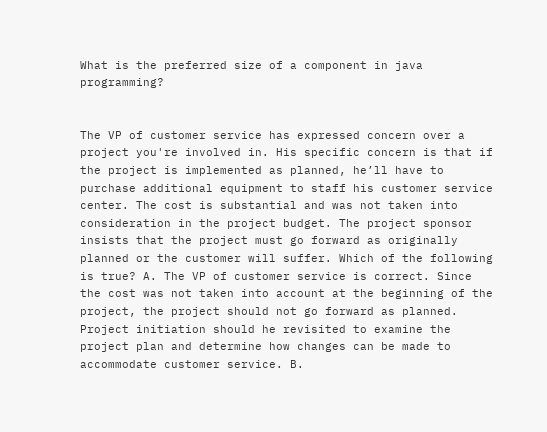What is the preferred size of a component in java programming?


The VP of customer service has expressed concern over a project you're involved in. His specific concern is that if the project is implemented as planned, he’ll have to purchase additional equipment to staff his customer service center. The cost is substantial and was not taken into consideration in the project budget. The project sponsor insists that the project must go forward as originally planned or the customer will suffer. Which of the following is true? A. The VP of customer service is correct. Since the cost was not taken into account at the beginning of the project, the project should not go forward as planned. Project initiation should he revisited to examine the project plan and determine how changes can be made to accommodate customer service. B.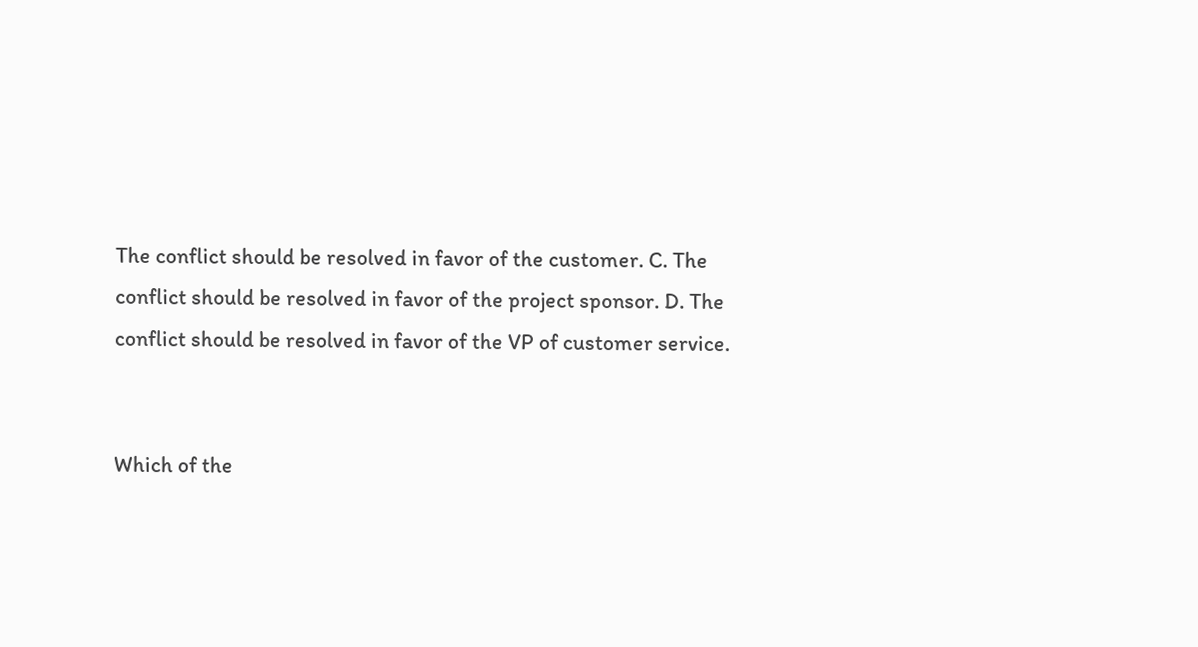The conflict should be resolved in favor of the customer. C. The conflict should be resolved in favor of the project sponsor. D. The conflict should be resolved in favor of the VP of customer service.


Which of the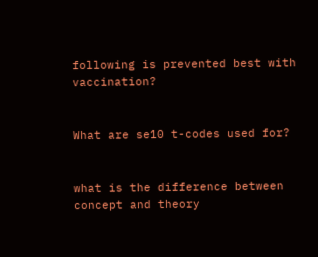following is prevented best with vaccination?


What are se10 t-codes used for?


what is the difference between concept and theory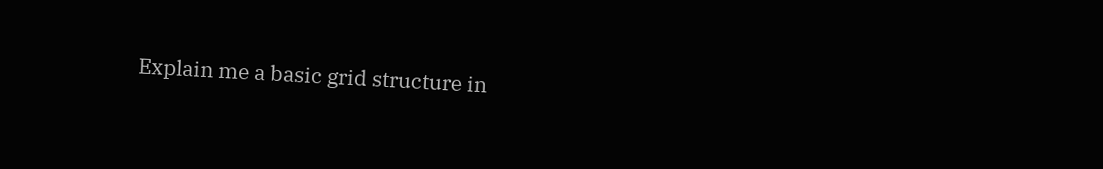Explain me a basic grid structure in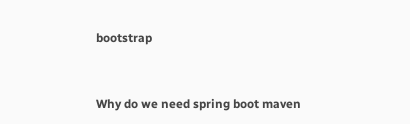bootstrap


Why do we need spring boot maven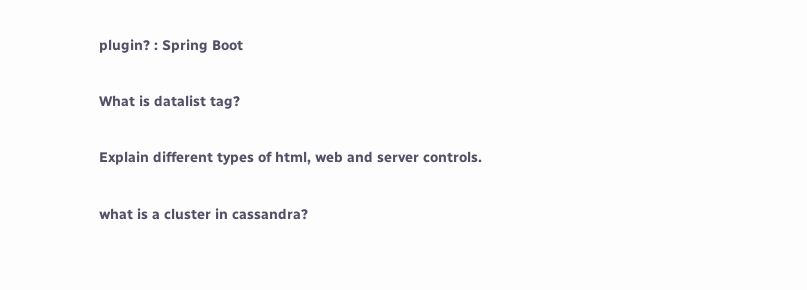plugin? : Spring Boot


What is datalist tag?


Explain different types of html, web and server controls.


what is a cluster in cassandra?